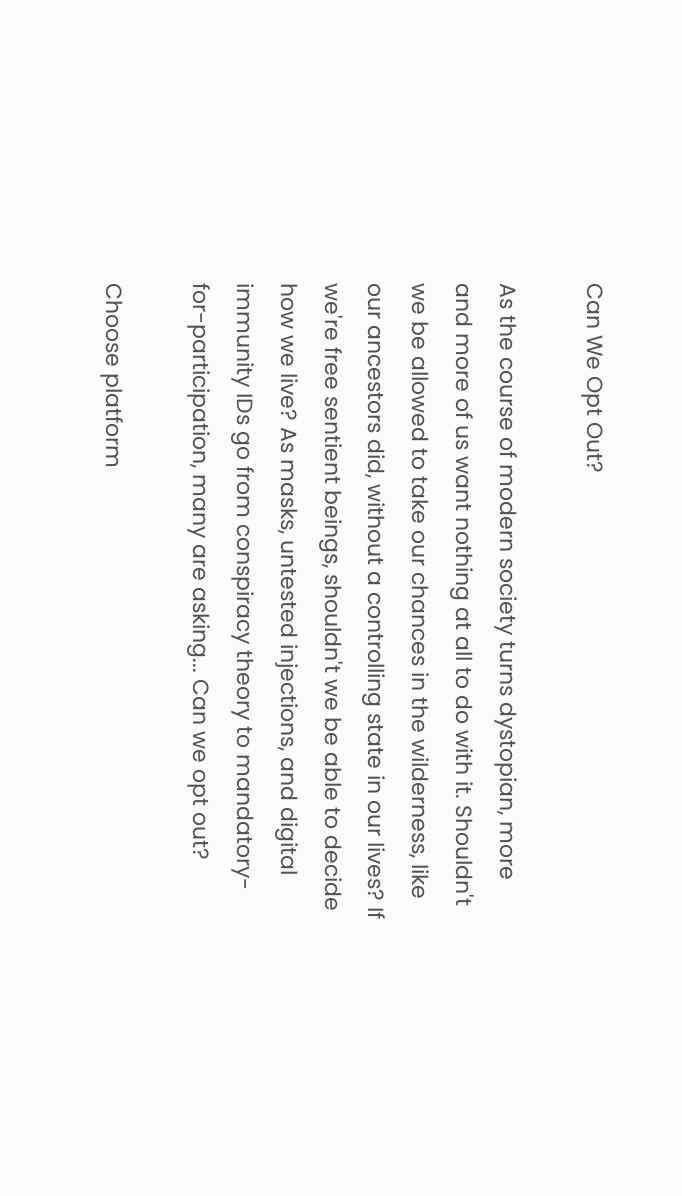Can We Opt Out?

As the course of modern society turns dystopian, more and more of us want nothing at all to do with it. Shouldn't we be allowed to take our chances in the wilderness, like our ancestors did, without a controlling state in our lives? If we're free sentient beings, shouldn't we be able to decide how we live? As masks, untested injections, and digital immunity IDs go from conspiracy theory to mandatory-for-participation, many are asking... Can we opt out?

Choose platform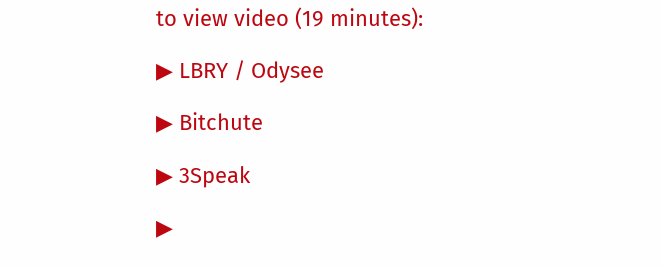to view video (19 minutes):

▶ LBRY / Odysee

▶ Bitchute

▶ 3Speak

▶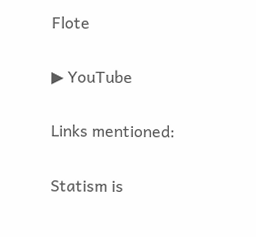Flote

▶ YouTube

Links mentioned:

Statism is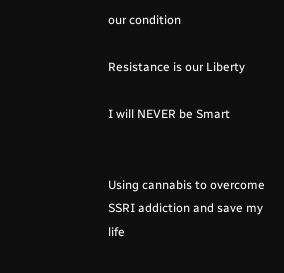our condition

Resistance is our Liberty

I will NEVER be Smart


Using cannabis to overcome SSRI addiction and save my life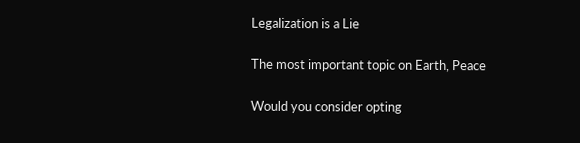Legalization is a Lie

The most important topic on Earth, Peace

Would you consider opting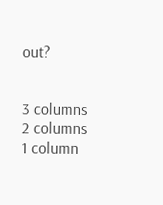out?


3 columns
2 columns
1 column